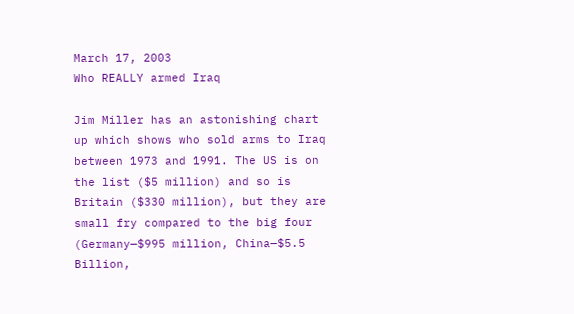March 17, 2003
Who REALLY armed Iraq

Jim Miller has an astonishing chart up which shows who sold arms to Iraq between 1973 and 1991. The US is on the list ($5 million) and so is Britain ($330 million), but they are small fry compared to the big four (Germany—$995 million, China—$5.5 Billion,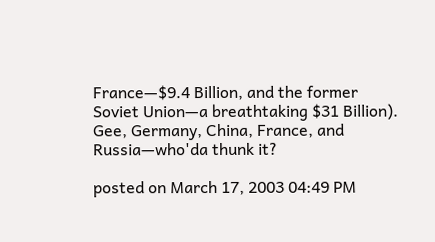France—$9.4 Billion, and the former Soviet Union—a breathtaking $31 Billion). Gee, Germany, China, France, and Russia—who'da thunk it?

posted on March 17, 2003 04:49 PM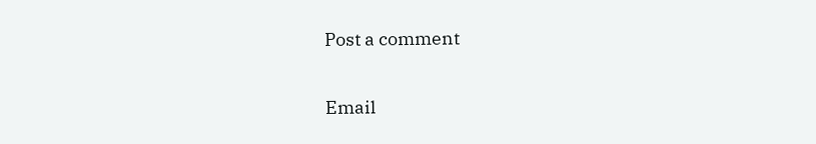Post a comment

Email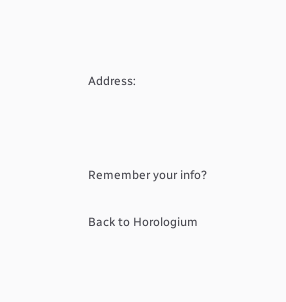Address:



Remember your info?

Back to Horologium